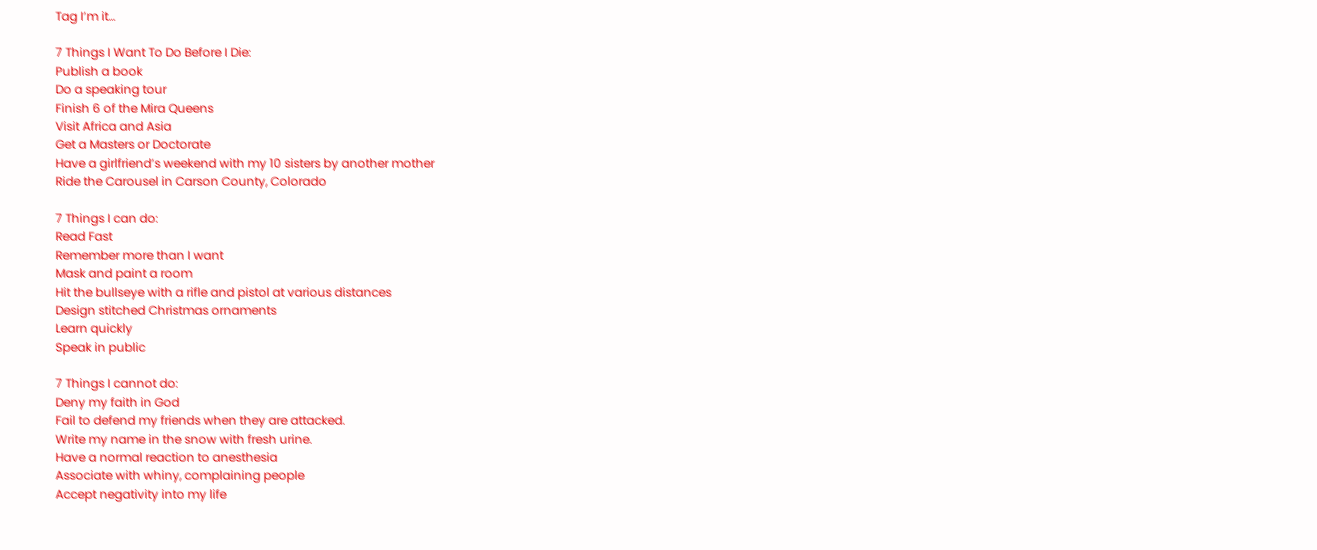Tag I’m it…

7 Things I Want To Do Before I Die:
Publish a book
Do a speaking tour
Finish 6 of the Mira Queens
Visit Africa and Asia
Get a Masters or Doctorate
Have a girlfriend’s weekend with my 10 sisters by another mother
Ride the Carousel in Carson County, Colorado

7 Things I can do:
Read Fast
Remember more than I want
Mask and paint a room
Hit the bullseye with a rifle and pistol at various distances
Design stitched Christmas ornaments
Learn quickly
Speak in public

7 Things I cannot do:
Deny my faith in God
Fail to defend my friends when they are attacked.
Write my name in the snow with fresh urine.
Have a normal reaction to anesthesia
Associate with whiny, complaining people
Accept negativity into my life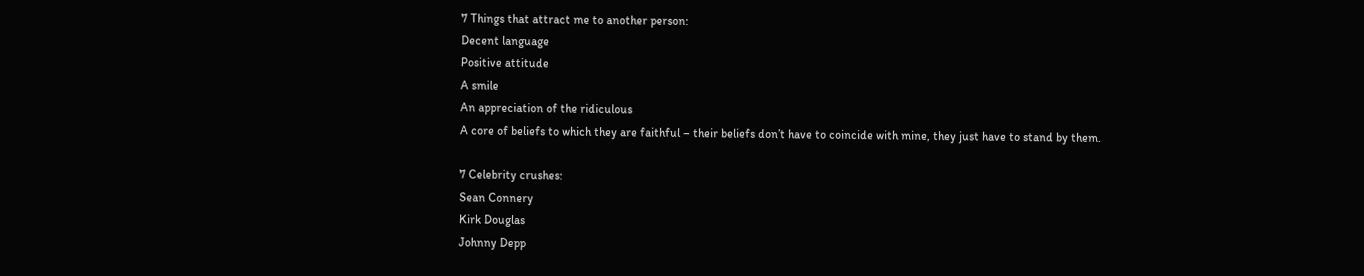7 Things that attract me to another person:
Decent language
Positive attitude
A smile
An appreciation of the ridiculous
A core of beliefs to which they are faithful – their beliefs don’t have to coincide with mine, they just have to stand by them.

7 Celebrity crushes:
Sean Connery
Kirk Douglas
Johnny Depp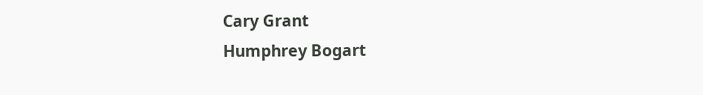Cary Grant
Humphrey Bogart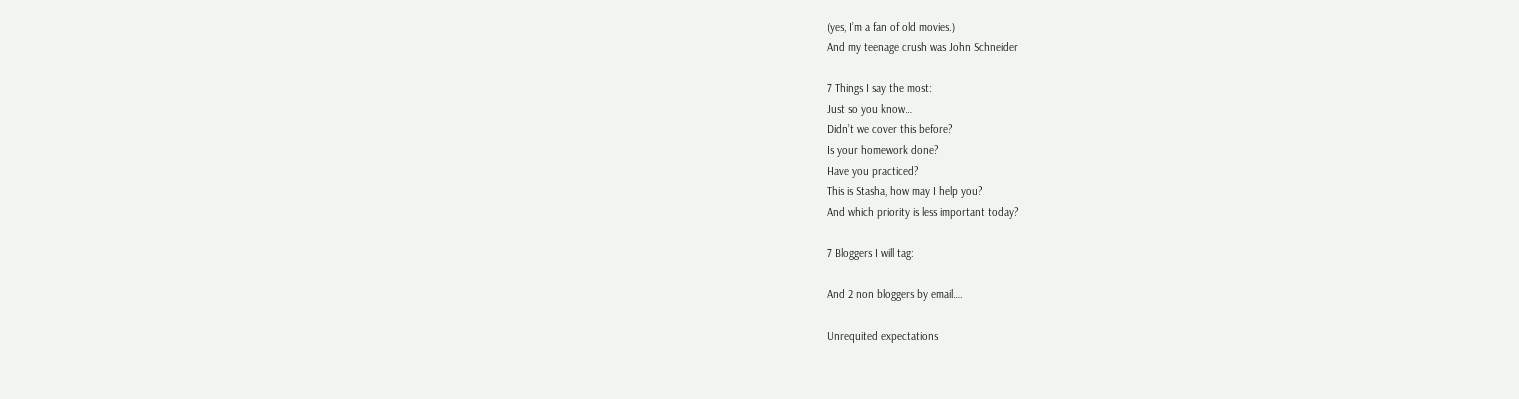(yes, I’m a fan of old movies.)
And my teenage crush was John Schneider

7 Things I say the most:
Just so you know…
Didn’t we cover this before?
Is your homework done?
Have you practiced?
This is Stasha, how may I help you?
And which priority is less important today?

7 Bloggers I will tag:

And 2 non bloggers by email….

Unrequited expectations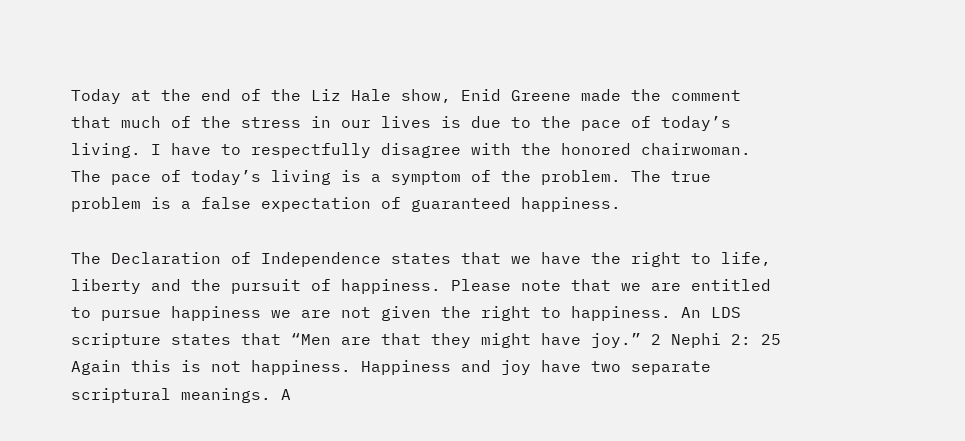Today at the end of the Liz Hale show, Enid Greene made the comment that much of the stress in our lives is due to the pace of today’s living. I have to respectfully disagree with the honored chairwoman. The pace of today’s living is a symptom of the problem. The true problem is a false expectation of guaranteed happiness.

The Declaration of Independence states that we have the right to life, liberty and the pursuit of happiness. Please note that we are entitled to pursue happiness we are not given the right to happiness. An LDS scripture states that “Men are that they might have joy.” 2 Nephi 2: 25 Again this is not happiness. Happiness and joy have two separate scriptural meanings. A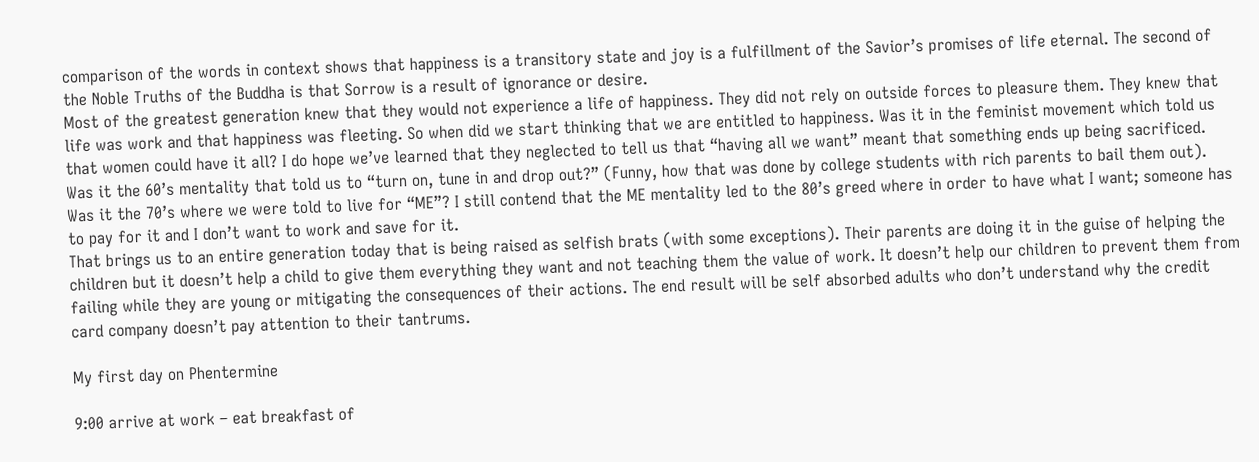comparison of the words in context shows that happiness is a transitory state and joy is a fulfillment of the Savior’s promises of life eternal. The second of the Noble Truths of the Buddha is that Sorrow is a result of ignorance or desire.
Most of the greatest generation knew that they would not experience a life of happiness. They did not rely on outside forces to pleasure them. They knew that life was work and that happiness was fleeting. So when did we start thinking that we are entitled to happiness. Was it in the feminist movement which told us that women could have it all? I do hope we’ve learned that they neglected to tell us that “having all we want” meant that something ends up being sacrificed. Was it the 60’s mentality that told us to “turn on, tune in and drop out?” (Funny, how that was done by college students with rich parents to bail them out). Was it the 70’s where we were told to live for “ME”? I still contend that the ME mentality led to the 80’s greed where in order to have what I want; someone has to pay for it and I don’t want to work and save for it.
That brings us to an entire generation today that is being raised as selfish brats (with some exceptions). Their parents are doing it in the guise of helping the children but it doesn’t help a child to give them everything they want and not teaching them the value of work. It doesn’t help our children to prevent them from failing while they are young or mitigating the consequences of their actions. The end result will be self absorbed adults who don’t understand why the credit card company doesn’t pay attention to their tantrums.

My first day on Phentermine

9:00 arrive at work – eat breakfast of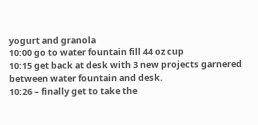yogurt and granola
10:00 go to water fountain fill 44 oz cup
10:15 get back at desk with 3 new projects garnered between water fountain and desk.
10:26 – finally get to take the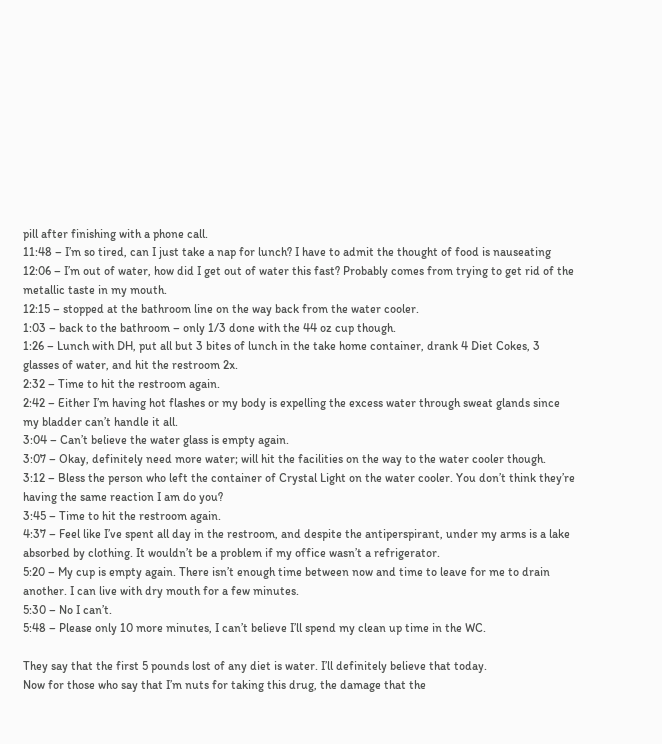pill after finishing with a phone call.
11:48 – I’m so tired, can I just take a nap for lunch? I have to admit the thought of food is nauseating
12:06 – I’m out of water, how did I get out of water this fast? Probably comes from trying to get rid of the metallic taste in my mouth.
12:15 – stopped at the bathroom line on the way back from the water cooler.
1:03 – back to the bathroom – only 1/3 done with the 44 oz cup though.
1:26 – Lunch with DH, put all but 3 bites of lunch in the take home container, drank 4 Diet Cokes, 3 glasses of water, and hit the restroom 2x.
2:32 – Time to hit the restroom again.
2:42 – Either I’m having hot flashes or my body is expelling the excess water through sweat glands since my bladder can’t handle it all.
3:04 – Can’t believe the water glass is empty again.
3:07 – Okay, definitely need more water; will hit the facilities on the way to the water cooler though.
3:12 – Bless the person who left the container of Crystal Light on the water cooler. You don’t think they’re having the same reaction I am do you?
3:45 – Time to hit the restroom again.
4:37 – Feel like I’ve spent all day in the restroom, and despite the antiperspirant, under my arms is a lake absorbed by clothing. It wouldn’t be a problem if my office wasn’t a refrigerator.
5:20 – My cup is empty again. There isn’t enough time between now and time to leave for me to drain another. I can live with dry mouth for a few minutes.
5:30 – No I can’t.
5:48 – Please only 10 more minutes, I can’t believe I’ll spend my clean up time in the WC.

They say that the first 5 pounds lost of any diet is water. I’ll definitely believe that today.
Now for those who say that I’m nuts for taking this drug, the damage that the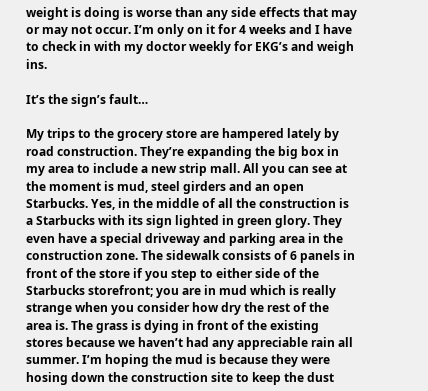weight is doing is worse than any side effects that may or may not occur. I’m only on it for 4 weeks and I have to check in with my doctor weekly for EKG’s and weigh ins.

It’s the sign’s fault…

My trips to the grocery store are hampered lately by road construction. They’re expanding the big box in my area to include a new strip mall. All you can see at the moment is mud, steel girders and an open Starbucks. Yes, in the middle of all the construction is a Starbucks with its sign lighted in green glory. They even have a special driveway and parking area in the construction zone. The sidewalk consists of 6 panels in front of the store if you step to either side of the Starbucks storefront; you are in mud which is really strange when you consider how dry the rest of the area is. The grass is dying in front of the existing stores because we haven’t had any appreciable rain all summer. I’m hoping the mud is because they were hosing down the construction site to keep the dust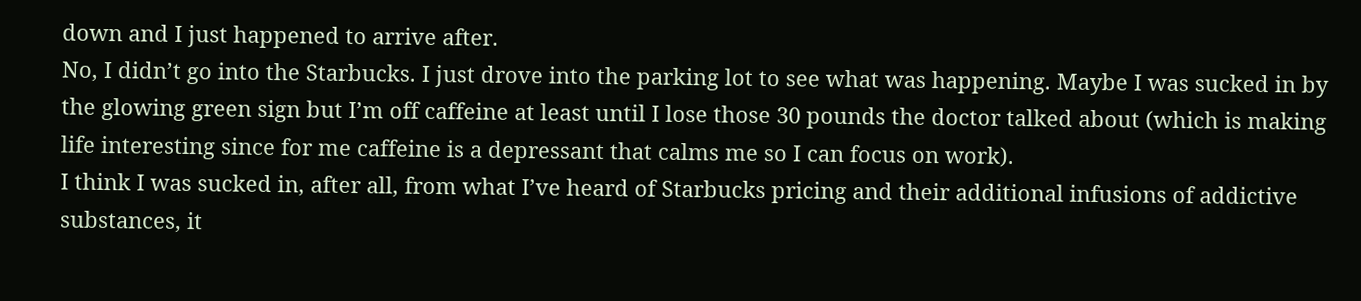down and I just happened to arrive after.
No, I didn’t go into the Starbucks. I just drove into the parking lot to see what was happening. Maybe I was sucked in by the glowing green sign but I’m off caffeine at least until I lose those 30 pounds the doctor talked about (which is making life interesting since for me caffeine is a depressant that calms me so I can focus on work).
I think I was sucked in, after all, from what I’ve heard of Starbucks pricing and their additional infusions of addictive substances, it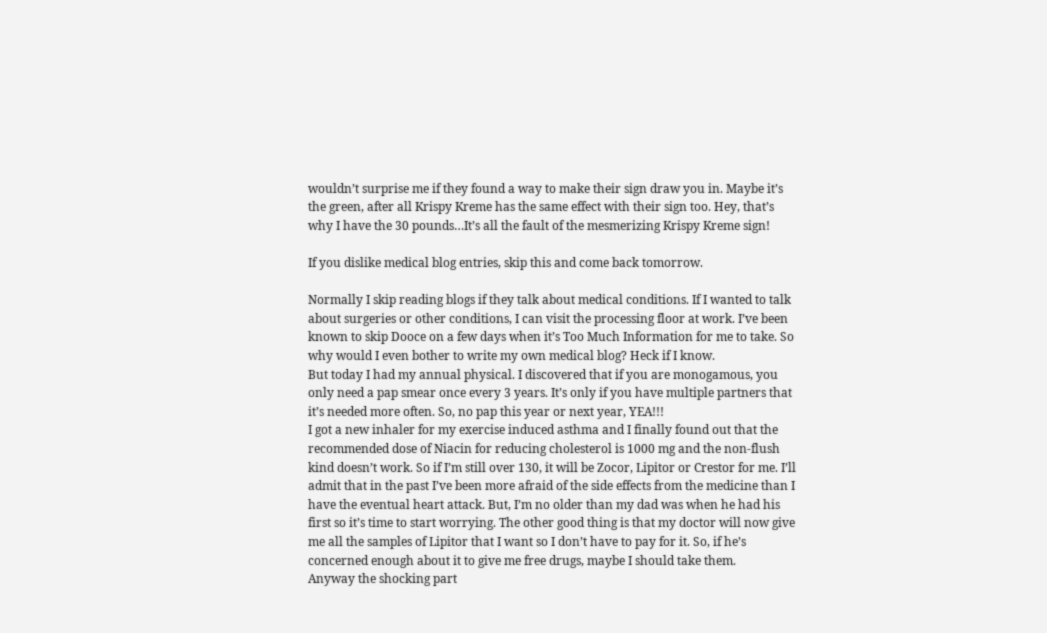wouldn’t surprise me if they found a way to make their sign draw you in. Maybe it’s the green, after all Krispy Kreme has the same effect with their sign too. Hey, that’s why I have the 30 pounds…It’s all the fault of the mesmerizing Krispy Kreme sign!

If you dislike medical blog entries, skip this and come back tomorrow.

Normally I skip reading blogs if they talk about medical conditions. If I wanted to talk about surgeries or other conditions, I can visit the processing floor at work. I’ve been known to skip Dooce on a few days when it’s Too Much Information for me to take. So why would I even bother to write my own medical blog? Heck if I know.
But today I had my annual physical. I discovered that if you are monogamous, you only need a pap smear once every 3 years. It’s only if you have multiple partners that it’s needed more often. So, no pap this year or next year, YEA!!!
I got a new inhaler for my exercise induced asthma and I finally found out that the recommended dose of Niacin for reducing cholesterol is 1000 mg and the non-flush kind doesn’t work. So if I’m still over 130, it will be Zocor, Lipitor or Crestor for me. I’ll admit that in the past I’ve been more afraid of the side effects from the medicine than I have the eventual heart attack. But, I’m no older than my dad was when he had his first so it’s time to start worrying. The other good thing is that my doctor will now give me all the samples of Lipitor that I want so I don’t have to pay for it. So, if he’s concerned enough about it to give me free drugs, maybe I should take them.
Anyway the shocking part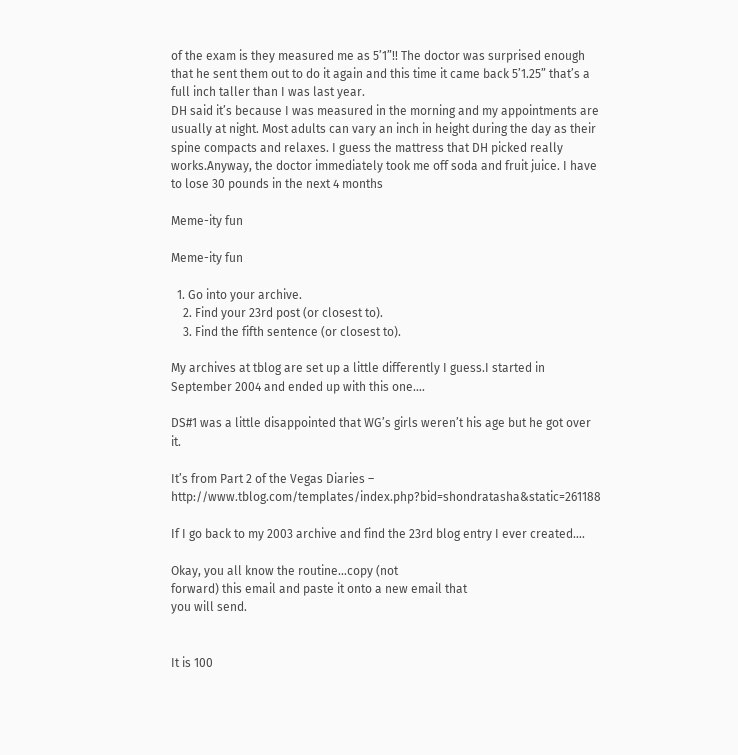of the exam is they measured me as 5’1”!! The doctor was surprised enough that he sent them out to do it again and this time it came back 5’1.25” that’s a full inch taller than I was last year.
DH said it’s because I was measured in the morning and my appointments are usually at night. Most adults can vary an inch in height during the day as their spine compacts and relaxes. I guess the mattress that DH picked really works.Anyway, the doctor immediately took me off soda and fruit juice. I have to lose 30 pounds in the next 4 months

Meme-ity fun

Meme-ity fun

  1. Go into your archive.
    2. Find your 23rd post (or closest to).
    3. Find the fifth sentence (or closest to).

My archives at tblog are set up a little differently I guess.I started in September 2004 and ended up with this one….

DS#1 was a little disappointed that WG’s girls weren’t his age but he got over it.

It’s from Part 2 of the Vegas Diaries – http://www.tblog.com/templates/index.php?bid=shondratasha&static=261188

If I go back to my 2003 archive and find the 23rd blog entry I ever created….

Okay, you all know the routine…copy (not
forward) this email and paste it onto a new email that
you will send.


It is 100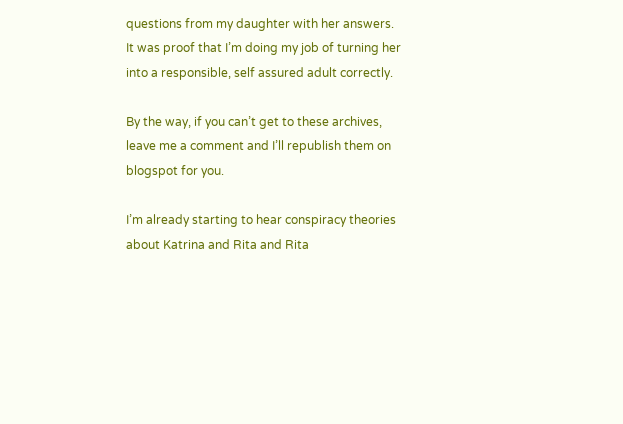questions from my daughter with her answers. It was proof that I’m doing my job of turning her into a responsible, self assured adult correctly.

By the way, if you can’t get to these archives, leave me a comment and I’ll republish them on blogspot for you.

I’m already starting to hear conspiracy theories about Katrina and Rita and Rita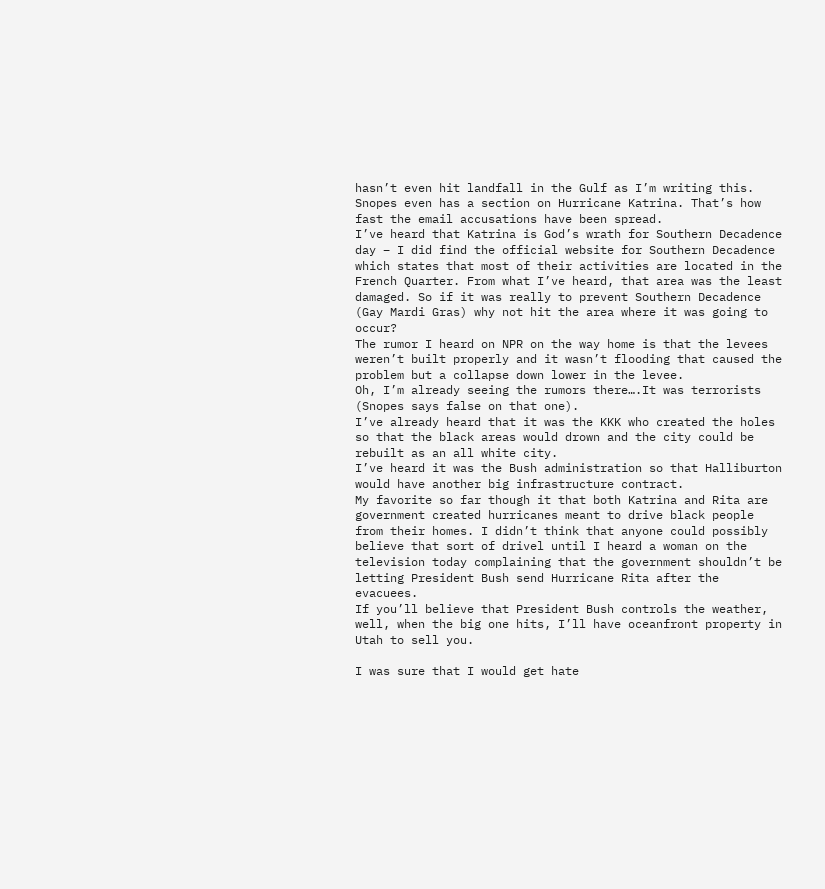hasn’t even hit landfall in the Gulf as I’m writing this.
Snopes even has a section on Hurricane Katrina. That’s how fast the email accusations have been spread.
I’ve heard that Katrina is God’s wrath for Southern Decadence day – I did find the official website for Southern Decadence which states that most of their activities are located in the French Quarter. From what I’ve heard, that area was the least damaged. So if it was really to prevent Southern Decadence (Gay Mardi Gras) why not hit the area where it was going to occur?
The rumor I heard on NPR on the way home is that the levees weren’t built properly and it wasn’t flooding that caused the problem but a collapse down lower in the levee.
Oh, I’m already seeing the rumors there….It was terrorists (Snopes says false on that one).
I’ve already heard that it was the KKK who created the holes so that the black areas would drown and the city could be rebuilt as an all white city.
I’ve heard it was the Bush administration so that Halliburton would have another big infrastructure contract.
My favorite so far though it that both Katrina and Rita are government created hurricanes meant to drive black people from their homes. I didn’t think that anyone could possibly believe that sort of drivel until I heard a woman on the television today complaining that the government shouldn’t be letting President Bush send Hurricane Rita after the evacuees.
If you’ll believe that President Bush controls the weather, well, when the big one hits, I’ll have oceanfront property in Utah to sell you.

I was sure that I would get hate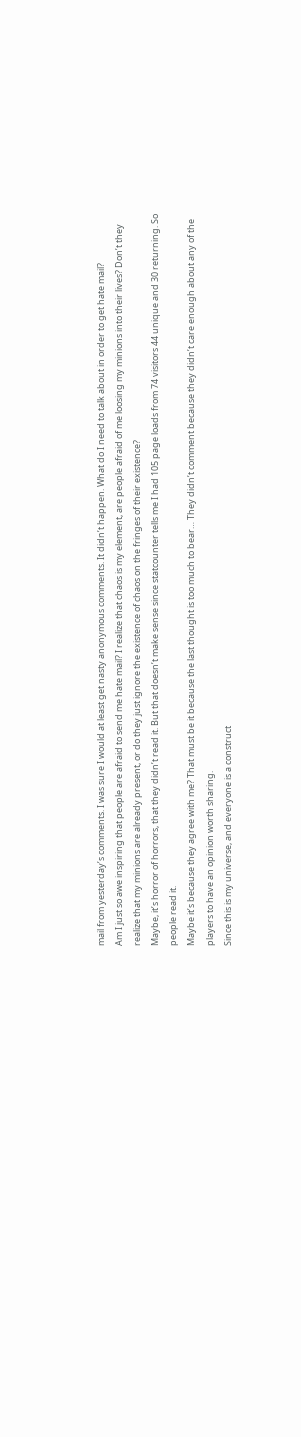mail from yesterday’s comments. I was sure I would at least get nasty anonymous comments. It didn’t happen. What do I need to talk about in order to get hate mail?
Am I just so awe inspiring that people are afraid to send me hate mail? I realize that chaos is my element, are people afraid of me loosing my minions into their lives? Don’t they realize that my minions are already present, or do they just ignore the existence of chaos on the fringes of their existence?
Maybe, it’s horror of horrors, that they didn’t read it. But that doesn’t make sense since statcounter tells me I had 105 page loads from 74 visitors 44 unique and 30 returning. So people read it.
Maybe it’s because they agree with me? That must be it because the last thought is too much to bear… They didn’t comment because they didn’t care enough about any of the players to have an opinion worth sharing.
Since this is my universe, and everyone is a construct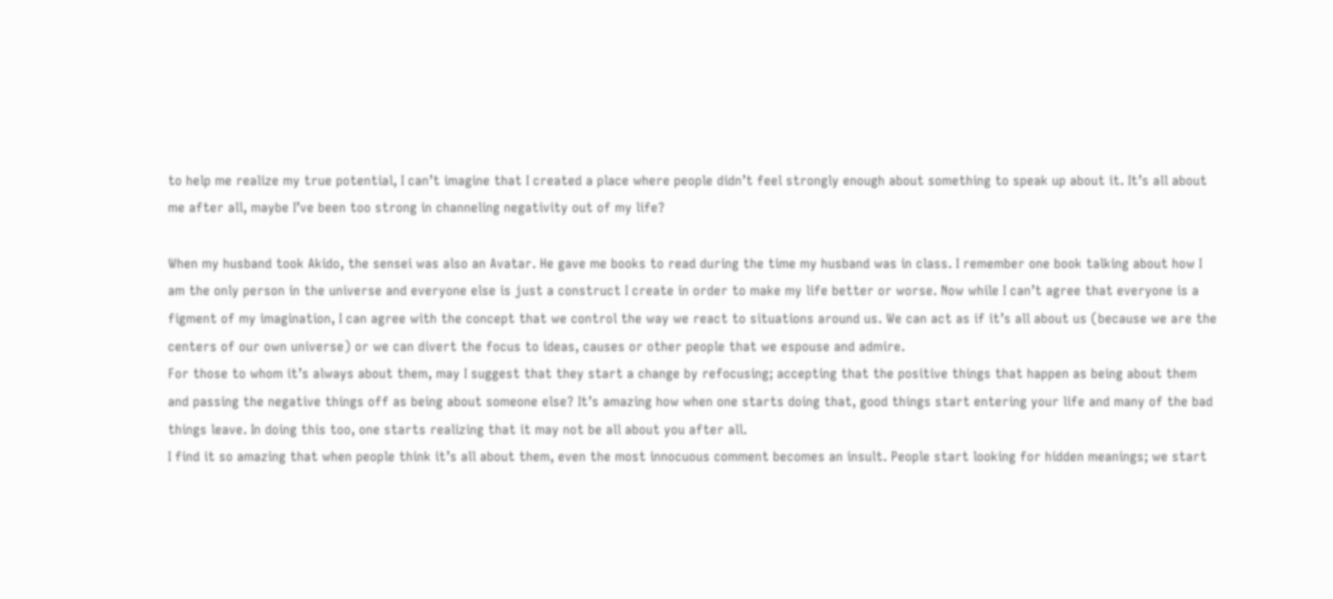to help me realize my true potential, I can’t imagine that I created a place where people didn’t feel strongly enough about something to speak up about it. It’s all about me after all, maybe I’ve been too strong in channeling negativity out of my life?

When my husband took Akido, the sensei was also an Avatar. He gave me books to read during the time my husband was in class. I remember one book talking about how I am the only person in the universe and everyone else is just a construct I create in order to make my life better or worse. Now while I can’t agree that everyone is a figment of my imagination, I can agree with the concept that we control the way we react to situations around us. We can act as if it’s all about us (because we are the centers of our own universe) or we can divert the focus to ideas, causes or other people that we espouse and admire.
For those to whom it’s always about them, may I suggest that they start a change by refocusing; accepting that the positive things that happen as being about them and passing the negative things off as being about someone else? It’s amazing how when one starts doing that, good things start entering your life and many of the bad things leave. In doing this too, one starts realizing that it may not be all about you after all.
I find it so amazing that when people think it’s all about them, even the most innocuous comment becomes an insult. People start looking for hidden meanings; we start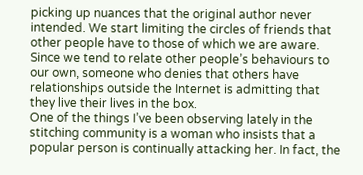picking up nuances that the original author never intended. We start limiting the circles of friends that other people have to those of which we are aware. Since we tend to relate other people’s behaviours to our own, someone who denies that others have relationships outside the Internet is admitting that they live their lives in the box.
One of the things I’ve been observing lately in the stitching community is a woman who insists that a popular person is continually attacking her. In fact, the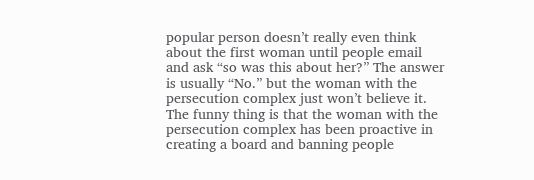popular person doesn’t really even think about the first woman until people email and ask “so was this about her?” The answer is usually “No.” but the woman with the persecution complex just won’t believe it. The funny thing is that the woman with the persecution complex has been proactive in creating a board and banning people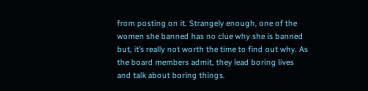from posting on it. Strangely enough, one of the women she banned has no clue why she is banned but, it’s really not worth the time to find out why. As the board members admit, they lead boring lives and talk about boring things.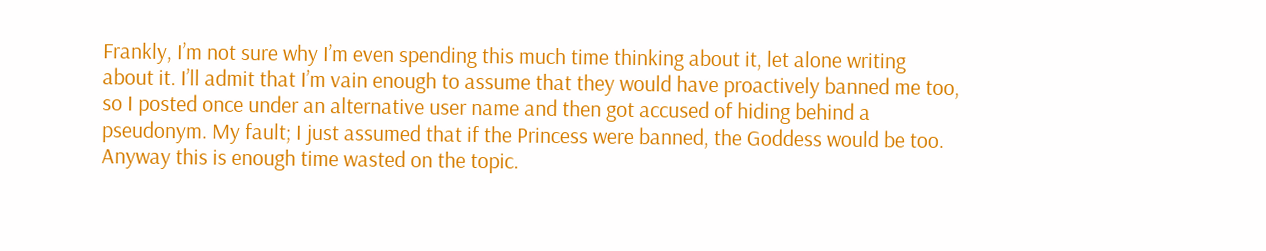Frankly, I’m not sure why I’m even spending this much time thinking about it, let alone writing about it. I’ll admit that I’m vain enough to assume that they would have proactively banned me too, so I posted once under an alternative user name and then got accused of hiding behind a pseudonym. My fault; I just assumed that if the Princess were banned, the Goddess would be too.
Anyway this is enough time wasted on the topic.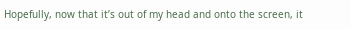Hopefully, now that it’s out of my head and onto the screen, it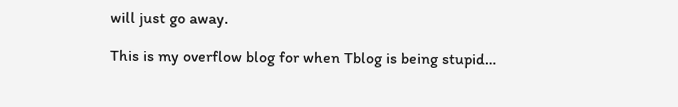will just go away.

This is my overflow blog for when Tblog is being stupid…